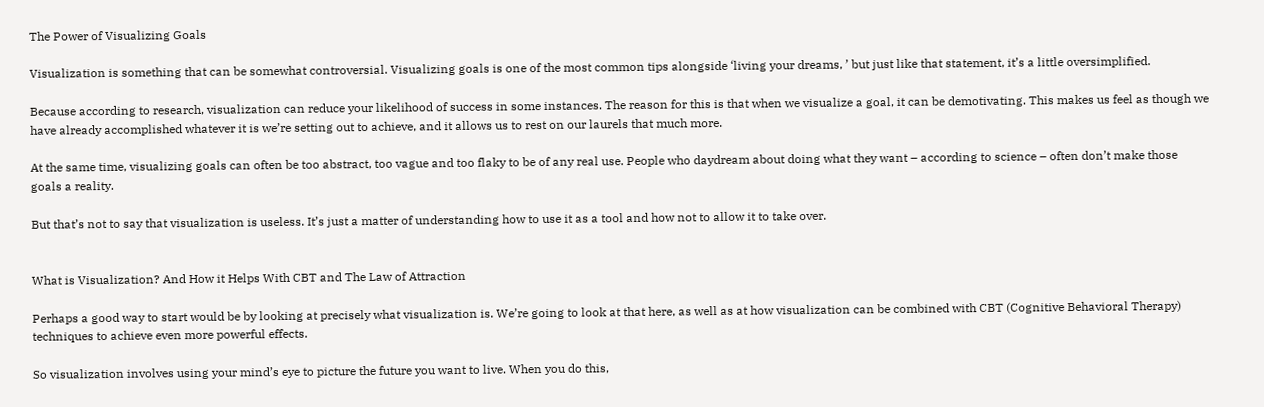The Power of Visualizing Goals

Visualization is something that can be somewhat controversial. Visualizing goals is one of the most common tips alongside ‘living your dreams, ’ but just like that statement, it’s a little oversimplified.

Because according to research, visualization can reduce your likelihood of success in some instances. The reason for this is that when we visualize a goal, it can be demotivating. This makes us feel as though we have already accomplished whatever it is we’re setting out to achieve, and it allows us to rest on our laurels that much more.

At the same time, visualizing goals can often be too abstract, too vague and too flaky to be of any real use. People who daydream about doing what they want – according to science – often don’t make those goals a reality.

But that’s not to say that visualization is useless. It’s just a matter of understanding how to use it as a tool and how not to allow it to take over.


What is Visualization? And How it Helps With CBT and The Law of Attraction

Perhaps a good way to start would be by looking at precisely what visualization is. We’re going to look at that here, as well as at how visualization can be combined with CBT (Cognitive Behavioral Therapy) techniques to achieve even more powerful effects.

So visualization involves using your mind’s eye to picture the future you want to live. When you do this,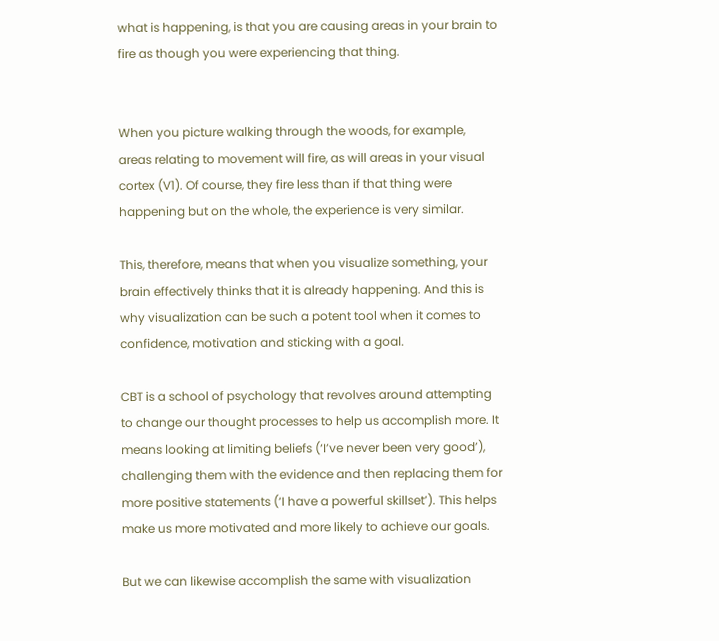what is happening, is that you are causing areas in your brain to fire as though you were experiencing that thing.


When you picture walking through the woods, for example, areas relating to movement will fire, as will areas in your visual cortex (V1). Of course, they fire less than if that thing were happening but on the whole, the experience is very similar.

This, therefore, means that when you visualize something, your brain effectively thinks that it is already happening. And this is why visualization can be such a potent tool when it comes to confidence, motivation and sticking with a goal.

CBT is a school of psychology that revolves around attempting to change our thought processes to help us accomplish more. It means looking at limiting beliefs (‘I’ve never been very good’), challenging them with the evidence and then replacing them for more positive statements (‘I have a powerful skillset’). This helps make us more motivated and more likely to achieve our goals.

But we can likewise accomplish the same with visualization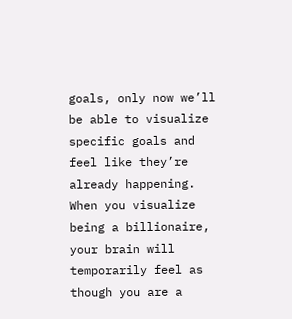goals, only now we’ll be able to visualize specific goals and feel like they’re already happening. When you visualize being a billionaire, your brain will temporarily feel as though you are a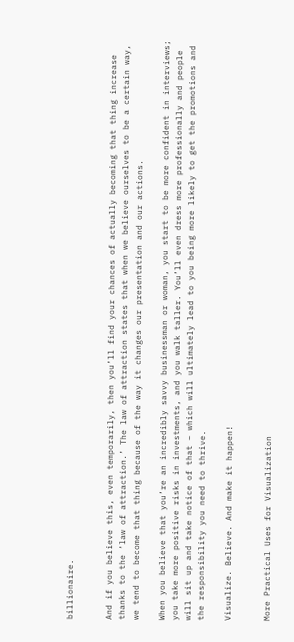billionaire.


And if you believe this, even temporarily, then you’ll find your chances of actually becoming that thing increase thanks to the ‘law of attraction.’ The law of attraction states that when we believe ourselves to be a certain way, we tend to become that thing because of the way it changes our presentation and our actions.

When you believe that you’re an incredibly savvy businessman or woman, you start to be more confident in interviews; you take more positive risks in investments, and you walk taller. You’ll even dress more professionally and people will sit up and take notice of that – which will ultimately lead to you being more likely to get the promotions and the responsibility you need to thrive.

Visualize. Believe. And make it happen!


More Practical Uses for Visualization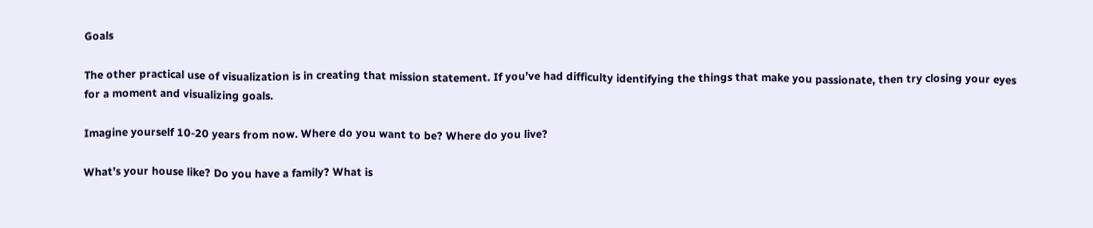Goals

The other practical use of visualization is in creating that mission statement. If you’ve had difficulty identifying the things that make you passionate, then try closing your eyes for a moment and visualizing goals.

Imagine yourself 10-20 years from now. Where do you want to be? Where do you live?

What’s your house like? Do you have a family? What is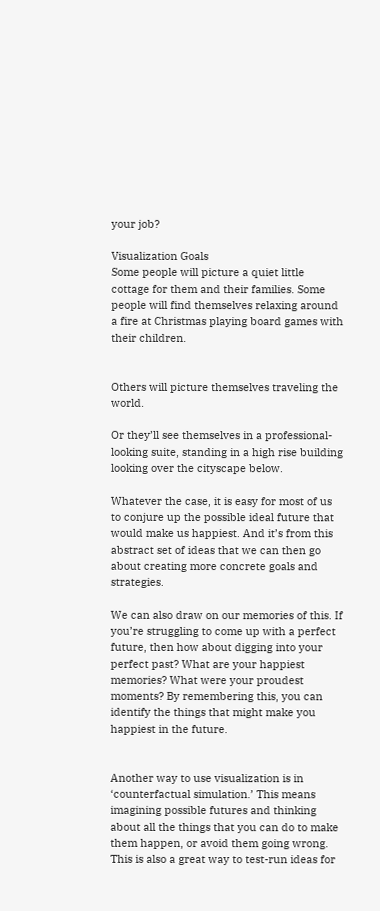your job?

Visualization Goals
Some people will picture a quiet little cottage for them and their families. Some people will find themselves relaxing around a fire at Christmas playing board games with their children.


Others will picture themselves traveling the world.

Or they’ll see themselves in a professional-looking suite, standing in a high rise building looking over the cityscape below.

Whatever the case, it is easy for most of us to conjure up the possible ideal future that would make us happiest. And it’s from this abstract set of ideas that we can then go about creating more concrete goals and strategies.

We can also draw on our memories of this. If you’re struggling to come up with a perfect future, then how about digging into your perfect past? What are your happiest memories? What were your proudest moments? By remembering this, you can identify the things that might make you happiest in the future.


Another way to use visualization is in ‘counterfactual simulation.’ This means imagining possible futures and thinking about all the things that you can do to make them happen, or avoid them going wrong. This is also a great way to test-run ideas for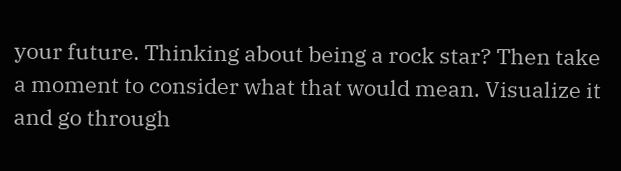your future. Thinking about being a rock star? Then take a moment to consider what that would mean. Visualize it and go through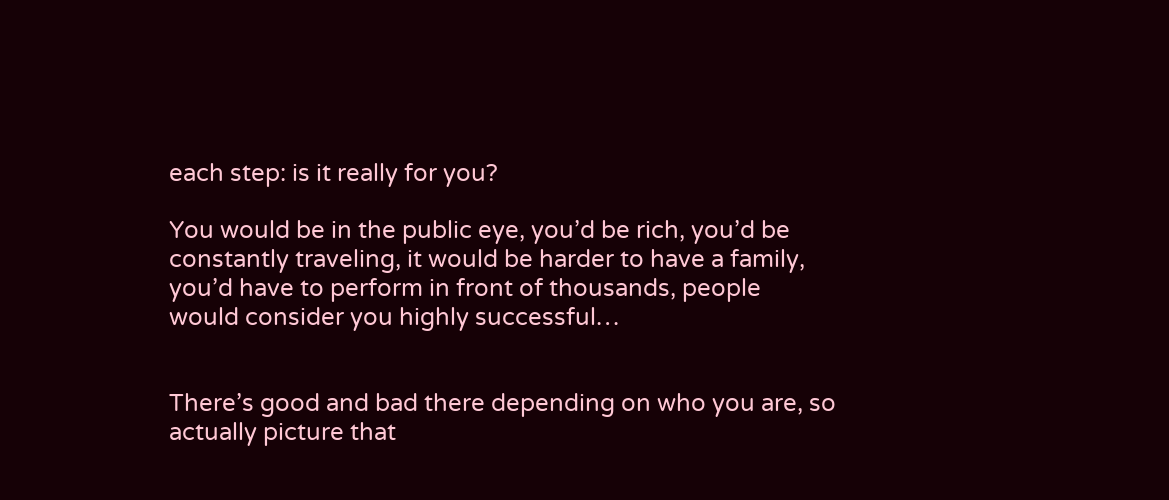each step: is it really for you?

You would be in the public eye, you’d be rich, you’d be constantly traveling, it would be harder to have a family, you’d have to perform in front of thousands, people would consider you highly successful…


There’s good and bad there depending on who you are, so actually picture that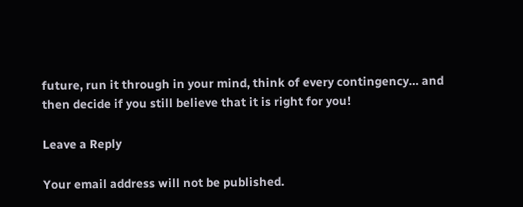future, run it through in your mind, think of every contingency… and then decide if you still believe that it is right for you!

Leave a Reply

Your email address will not be published.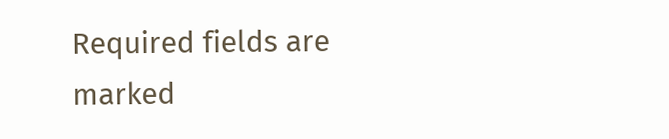Required fields are marked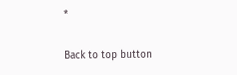*

Back to top button